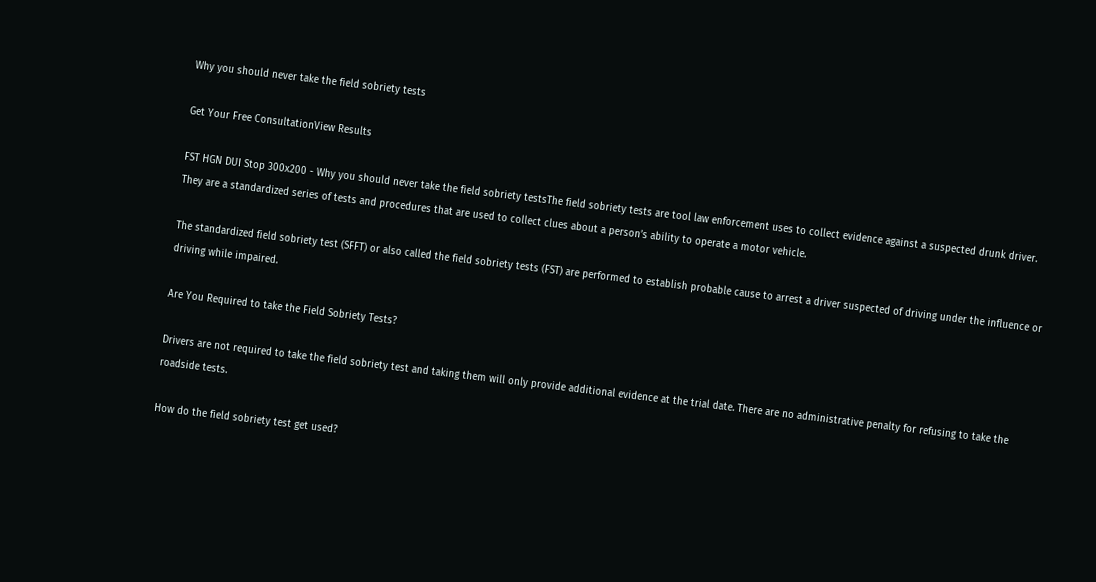Why you should never take the field sobriety tests

Get Your Free ConsultationView Results

FST HGN DUI Stop 300x200 - Why you should never take the field sobriety testsThe field sobriety tests are tool law enforcement uses to collect evidence against a suspected drunk driver. They are a standardized series of tests and procedures that are used to collect clues about a person’s ability to operate a motor vehicle.

The standardized field sobriety test (SFFT) or also called the field sobriety tests (FST) are performed to establish probable cause to arrest a driver suspected of driving under the influence or driving while impaired.

Are You Required to take the Field Sobriety Tests?

Drivers are not required to take the field sobriety test and taking them will only provide additional evidence at the trial date. There are no administrative penalty for refusing to take the roadside tests.

How do the field sobriety test get used?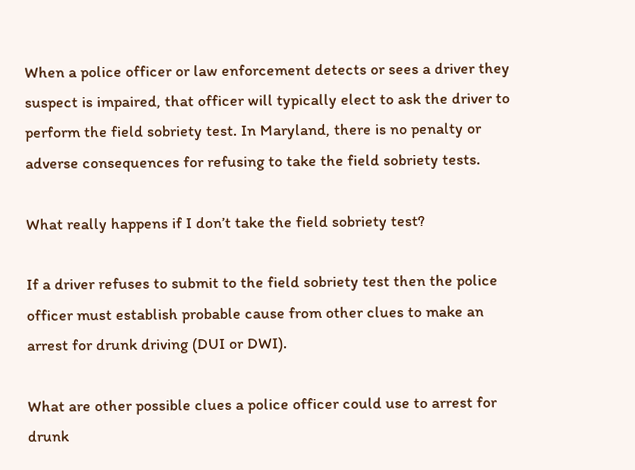When a police officer or law enforcement detects or sees a driver they suspect is impaired, that officer will typically elect to ask the driver to perform the field sobriety test. In Maryland, there is no penalty or adverse consequences for refusing to take the field sobriety tests.

What really happens if I don’t take the field sobriety test?

If a driver refuses to submit to the field sobriety test then the police officer must establish probable cause from other clues to make an arrest for drunk driving (DUI or DWI).

What are other possible clues a police officer could use to arrest for drunk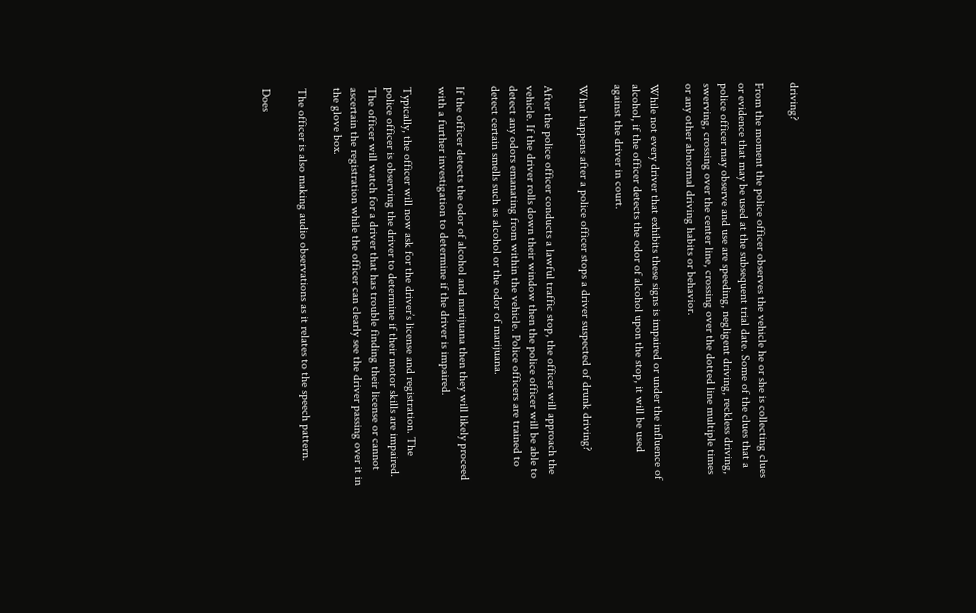driving?

From the moment the police officer observes the vehicle he or she is collecting clues or evidence that may be used at the subsequent trial date. Some of the clues that a police officer may observe and use are speeding, negligent driving, reckless driving, swerving, crossing over the center line, crossing over the dotted line multiple times or any other abnormal driving habits or behavior.

While not every driver that exhibits these signs is impaired or under the influence of alcohol, if the officer detects the odor of alcohol upon the stop, it will be used against the driver in court.

What happens after a police officer stops a driver suspected of drunk driving?

After the police officer conducts a lawful traffic stop, the officer will approach the vehicle. If the driver rolls down their window then the police officer will be able to detect any odors emanating from within the vehicle. Police officers are trained to detect certain smells such as alcohol or the odor of marijuana.

If the officer detects the odor of alcohol and marijuana then they will likely proceed with a further investigation to determine if the driver is impaired.

Typically, the officer will now ask for the driver’s license and registration. The police officer is observing the driver to determine if their motor skills are impaired. The officer will watch for a driver that has trouble finding their license or cannot ascertain the registration while the officer can clearly see the driver passing over it in the glove box.

The officer is also making audio observations as it relates to the speech pattern.

Does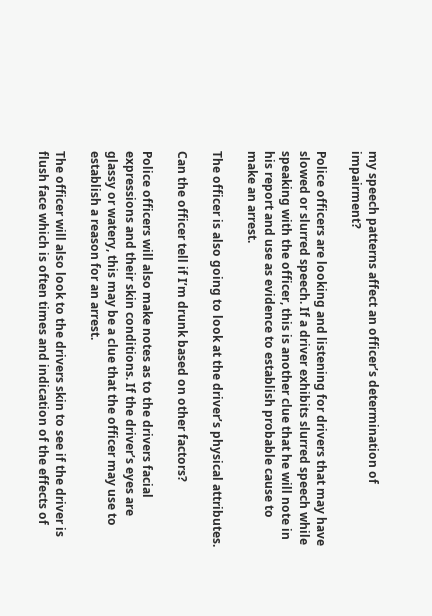my speech patterns affect an officer’s determination of impairment?

Police officers are looking and listening for drivers that may have slowed or slurred speech. If a driver exhibits slurred speech while speaking with the officer, this is another clue that he will note in his report and use as evidence to establish probable cause to make an arrest.

The officer is also going to look at the driver’s physical attributes.

Can the officer tell if I’m drunk based on other factors?

Police officers will also make notes as to the drivers facial expressions and their skin conditions. If the driver’s eyes are glassy or watery, this may be a clue that the officer may use to establish a reason for an arrest.

The officer will also look to the drivers skin to see if the driver is flush face which is often times and indication of the effects of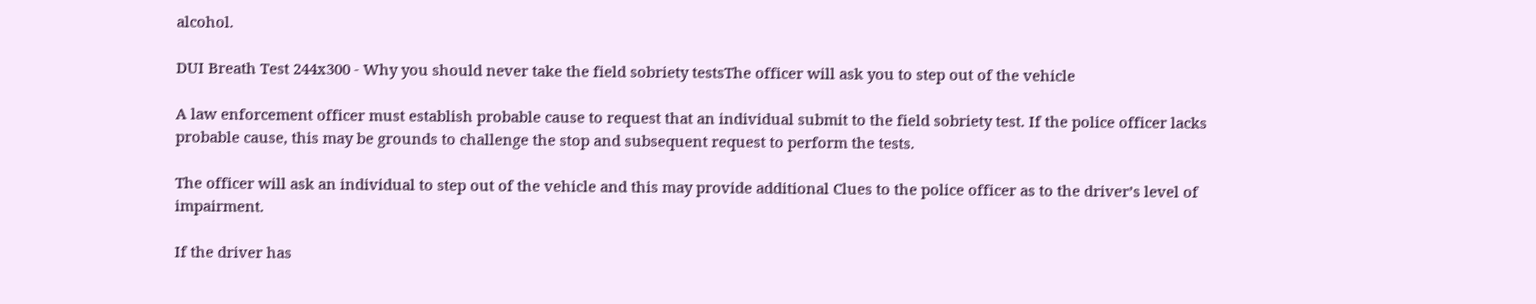alcohol.

DUI Breath Test 244x300 - Why you should never take the field sobriety testsThe officer will ask you to step out of the vehicle

A law enforcement officer must establish probable cause to request that an individual submit to the field sobriety test. If the police officer lacks probable cause, this may be grounds to challenge the stop and subsequent request to perform the tests.

The officer will ask an individual to step out of the vehicle and this may provide additional Clues to the police officer as to the driver’s level of impairment.

If the driver has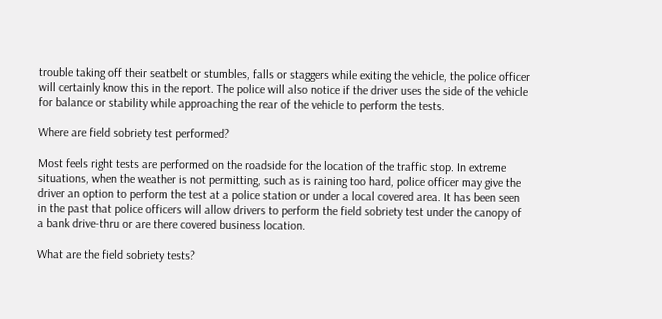trouble taking off their seatbelt or stumbles, falls or staggers while exiting the vehicle, the police officer will certainly know this in the report. The police will also notice if the driver uses the side of the vehicle for balance or stability while approaching the rear of the vehicle to perform the tests.

Where are field sobriety test performed?

Most feels right tests are performed on the roadside for the location of the traffic stop. In extreme situations, when the weather is not permitting, such as is raining too hard, police officer may give the driver an option to perform the test at a police station or under a local covered area. It has been seen in the past that police officers will allow drivers to perform the field sobriety test under the canopy of a bank drive-thru or are there covered business location.

What are the field sobriety tests?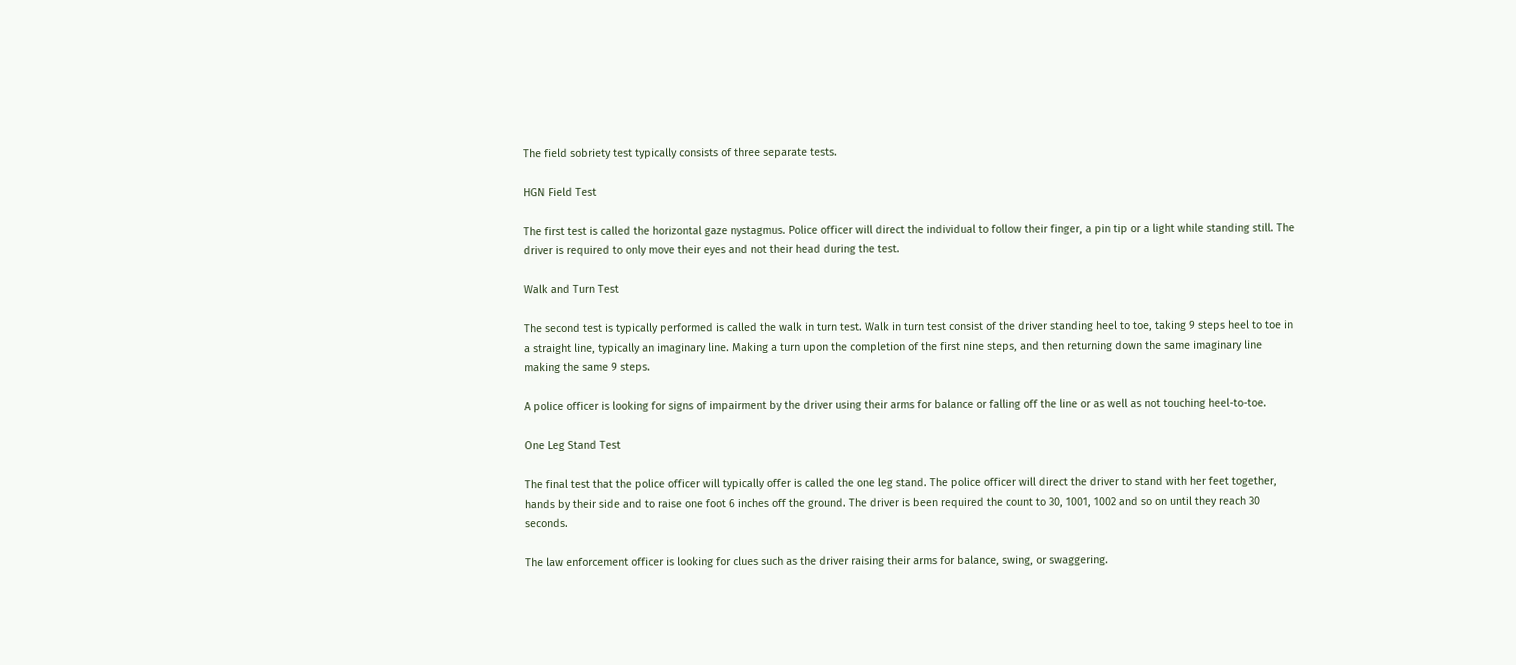The field sobriety test typically consists of three separate tests.

HGN Field Test

The first test is called the horizontal gaze nystagmus. Police officer will direct the individual to follow their finger, a pin tip or a light while standing still. The driver is required to only move their eyes and not their head during the test.

Walk and Turn Test

The second test is typically performed is called the walk in turn test. Walk in turn test consist of the driver standing heel to toe, taking 9 steps heel to toe in a straight line, typically an imaginary line. Making a turn upon the completion of the first nine steps, and then returning down the same imaginary line making the same 9 steps.

A police officer is looking for signs of impairment by the driver using their arms for balance or falling off the line or as well as not touching heel-to-toe.

One Leg Stand Test

The final test that the police officer will typically offer is called the one leg stand. The police officer will direct the driver to stand with her feet together, hands by their side and to raise one foot 6 inches off the ground. The driver is been required the count to 30, 1001, 1002 and so on until they reach 30 seconds.

The law enforcement officer is looking for clues such as the driver raising their arms for balance, swing, or swaggering.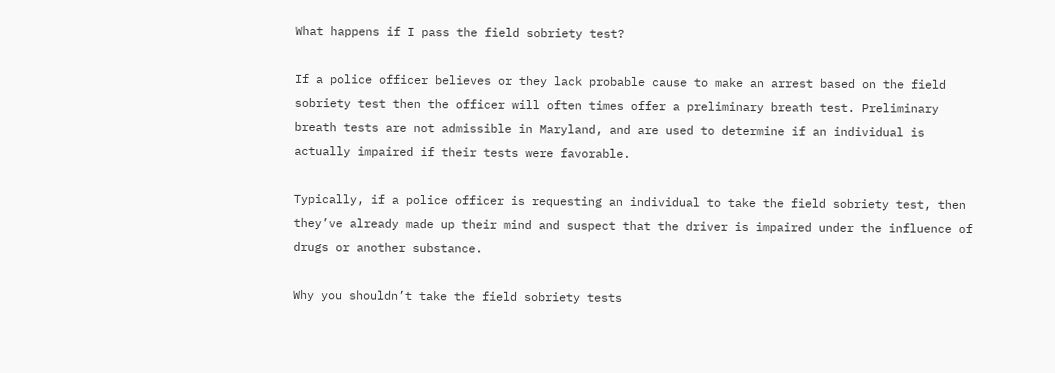What happens if I pass the field sobriety test?

If a police officer believes or they lack probable cause to make an arrest based on the field sobriety test then the officer will often times offer a preliminary breath test. Preliminary breath tests are not admissible in Maryland, and are used to determine if an individual is actually impaired if their tests were favorable.

Typically, if a police officer is requesting an individual to take the field sobriety test, then they’ve already made up their mind and suspect that the driver is impaired under the influence of drugs or another substance.

Why you shouldn’t take the field sobriety tests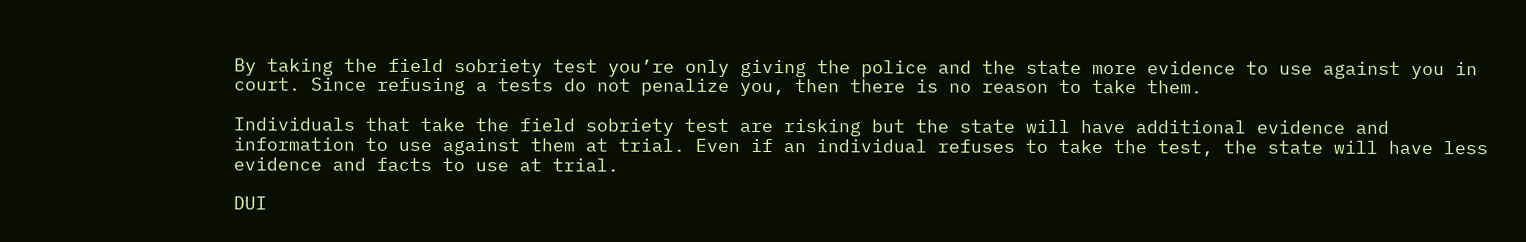By taking the field sobriety test you’re only giving the police and the state more evidence to use against you in court. Since refusing a tests do not penalize you, then there is no reason to take them.

Individuals that take the field sobriety test are risking but the state will have additional evidence and information to use against them at trial. Even if an individual refuses to take the test, the state will have less evidence and facts to use at trial.

DUI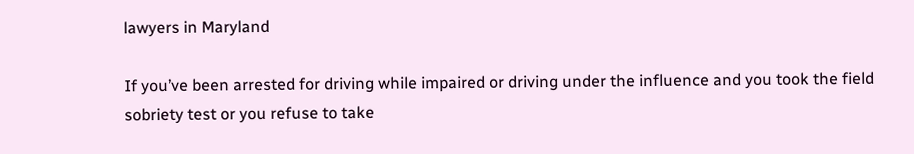lawyers in Maryland

If you’ve been arrested for driving while impaired or driving under the influence and you took the field sobriety test or you refuse to take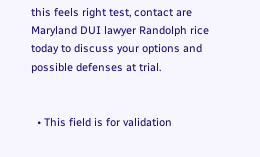this feels right test, contact are Maryland DUI lawyer Randolph rice today to discuss your options and possible defenses at trial.


  • This field is for validation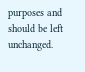purposes and should be left unchanged.